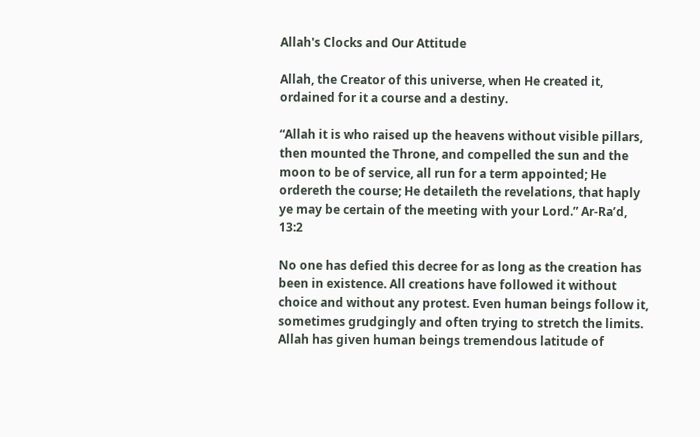Allah's Clocks and Our Attitude

Allah, the Creator of this universe, when He created it, ordained for it a course and a destiny.

“Allah it is who raised up the heavens without visible pillars, then mounted the Throne, and compelled the sun and the moon to be of service, all run for a term appointed; He ordereth the course; He detaileth the revelations, that haply ye may be certain of the meeting with your Lord.” Ar-Ra’d, 13:2

No one has defied this decree for as long as the creation has been in existence. All creations have followed it without choice and without any protest. Even human beings follow it, sometimes grudgingly and often trying to stretch the limits. Allah has given human beings tremendous latitude of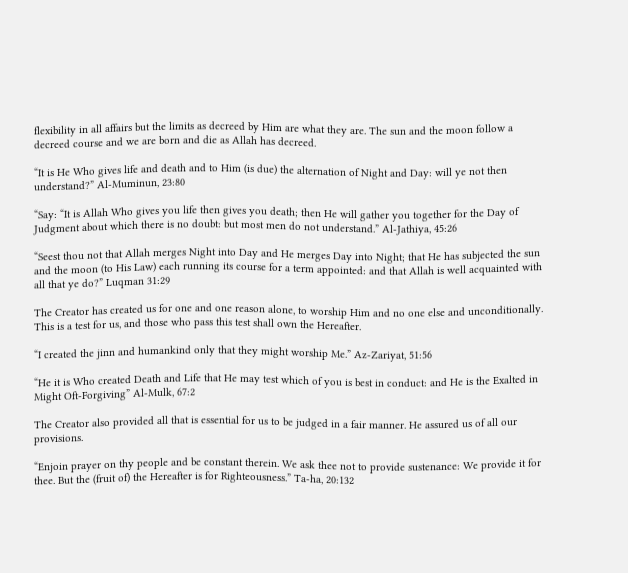flexibility in all affairs but the limits as decreed by Him are what they are. The sun and the moon follow a decreed course and we are born and die as Allah has decreed.

“It is He Who gives life and death and to Him (is due) the alternation of Night and Day: will ye not then understand?” Al-Muminun, 23:80

“Say: “It is Allah Who gives you life then gives you death; then He will gather you together for the Day of Judgment about which there is no doubt: but most men do not understand.” Al-Jathiya, 45:26

“Seest thou not that Allah merges Night into Day and He merges Day into Night; that He has subjected the sun and the moon (to His Law) each running its course for a term appointed: and that Allah is well acquainted with all that ye do?” Luqman 31:29

The Creator has created us for one and one reason alone, to worship Him and no one else and unconditionally. This is a test for us, and those who pass this test shall own the Hereafter.

“I created the jinn and humankind only that they might worship Me.” Az-Zariyat, 51:56

“He it is Who created Death and Life that He may test which of you is best in conduct: and He is the Exalted in Might Oft-Forgiving” Al-Mulk, 67:2

The Creator also provided all that is essential for us to be judged in a fair manner. He assured us of all our provisions.

“Enjoin prayer on thy people and be constant therein. We ask thee not to provide sustenance: We provide it for thee. But the (fruit of) the Hereafter is for Righteousness.” Ta-ha, 20:132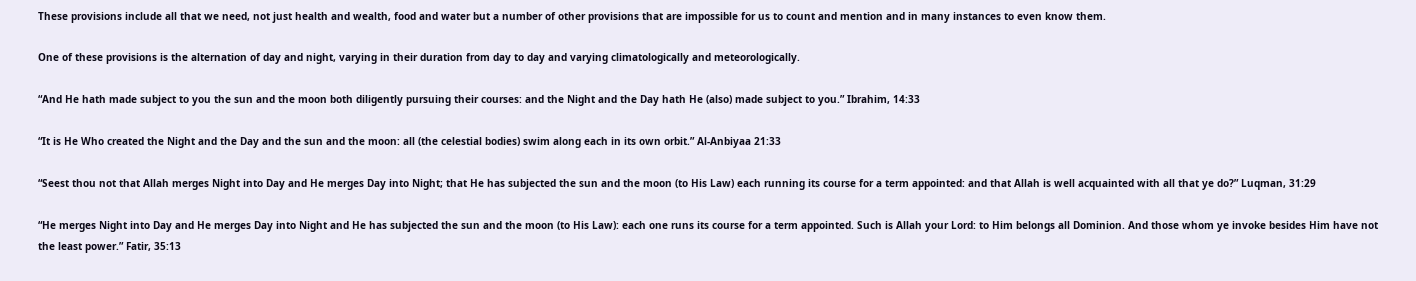These provisions include all that we need, not just health and wealth, food and water but a number of other provisions that are impossible for us to count and mention and in many instances to even know them.

One of these provisions is the alternation of day and night, varying in their duration from day to day and varying climatologically and meteorologically.

“And He hath made subject to you the sun and the moon both diligently pursuing their courses: and the Night and the Day hath He (also) made subject to you.” Ibrahim, 14:33

“It is He Who created the Night and the Day and the sun and the moon: all (the celestial bodies) swim along each in its own orbit.” Al-Anbiyaa 21:33

“Seest thou not that Allah merges Night into Day and He merges Day into Night; that He has subjected the sun and the moon (to His Law) each running its course for a term appointed: and that Allah is well acquainted with all that ye do?” Luqman, 31:29

“He merges Night into Day and He merges Day into Night and He has subjected the sun and the moon (to His Law): each one runs its course for a term appointed. Such is Allah your Lord: to Him belongs all Dominion. And those whom ye invoke besides Him have not the least power.” Fatir, 35:13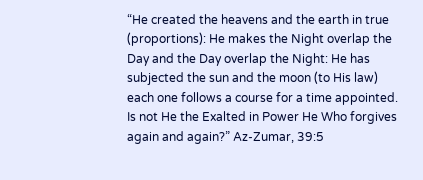“He created the heavens and the earth in true (proportions): He makes the Night overlap the Day and the Day overlap the Night: He has subjected the sun and the moon (to His law) each one follows a course for a time appointed. Is not He the Exalted in Power He Who forgives again and again?” Az-Zumar, 39:5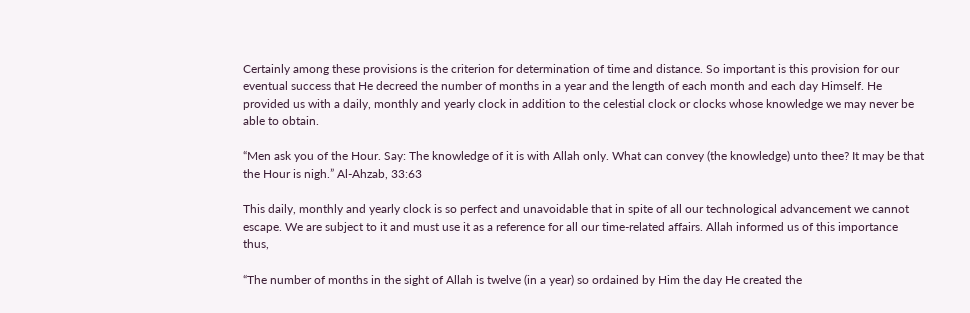Certainly among these provisions is the criterion for determination of time and distance. So important is this provision for our eventual success that He decreed the number of months in a year and the length of each month and each day Himself. He provided us with a daily, monthly and yearly clock in addition to the celestial clock or clocks whose knowledge we may never be able to obtain.

“Men ask you of the Hour. Say: The knowledge of it is with Allah only. What can convey (the knowledge) unto thee? It may be that the Hour is nigh.” Al-Ahzab, 33:63

This daily, monthly and yearly clock is so perfect and unavoidable that in spite of all our technological advancement we cannot escape. We are subject to it and must use it as a reference for all our time-related affairs. Allah informed us of this importance thus,

“The number of months in the sight of Allah is twelve (in a year) so ordained by Him the day He created the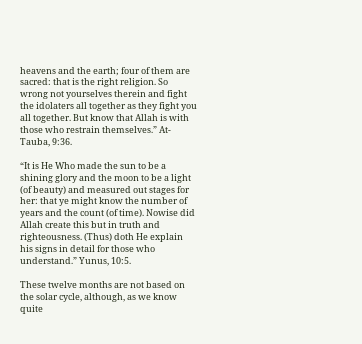heavens and the earth; four of them are sacred: that is the right religion. So wrong not yourselves therein and fight the idolaters all together as they fight you all together. But know that Allah is with those who restrain themselves.” At-Tauba, 9:36.

“It is He Who made the sun to be a shining glory and the moon to be a light (of beauty) and measured out stages for her: that ye might know the number of years and the count (of time). Nowise did Allah create this but in truth and righteousness. (Thus) doth He explain his signs in detail for those who understand.” Yunus, 10:5.

These twelve months are not based on the solar cycle, although, as we know quite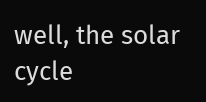well, the solar cycle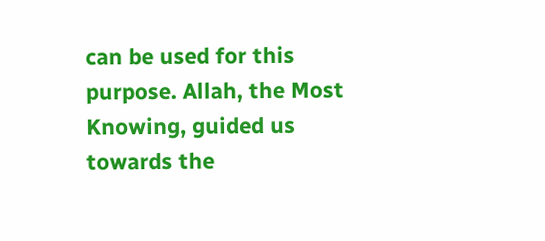can be used for this purpose. Allah, the Most Knowing, guided us towards the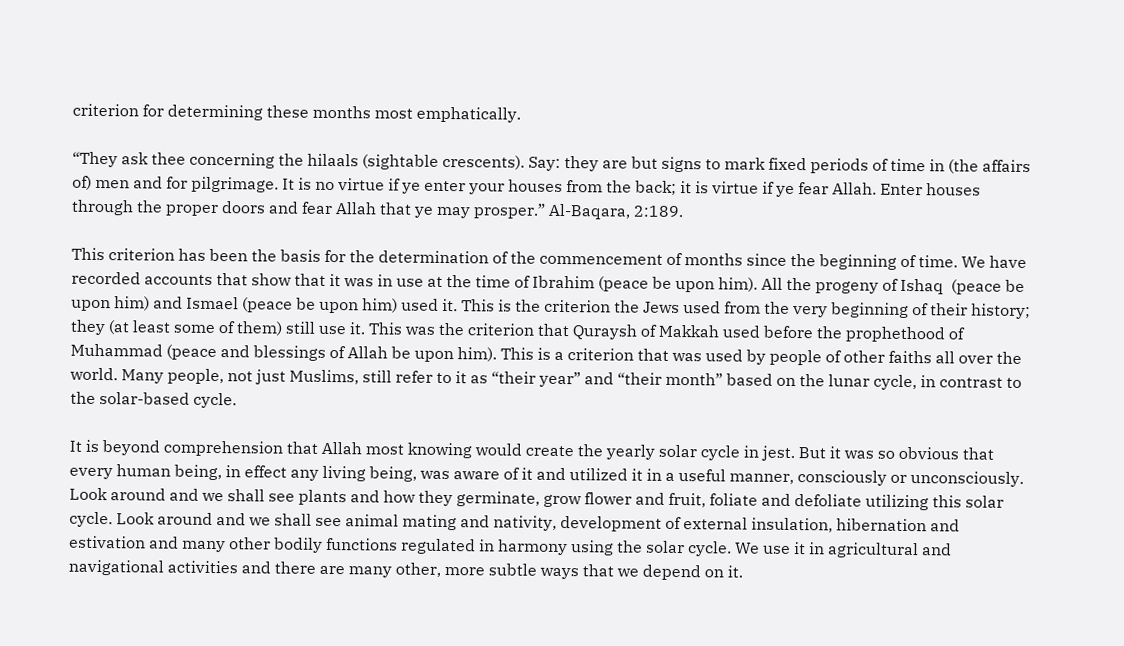criterion for determining these months most emphatically.

“They ask thee concerning the hilaals (sightable crescents). Say: they are but signs to mark fixed periods of time in (the affairs of) men and for pilgrimage. It is no virtue if ye enter your houses from the back; it is virtue if ye fear Allah. Enter houses through the proper doors and fear Allah that ye may prosper.” Al-Baqara, 2:189.

This criterion has been the basis for the determination of the commencement of months since the beginning of time. We have recorded accounts that show that it was in use at the time of Ibrahim (peace be upon him). All the progeny of Ishaq  (peace be upon him) and Ismael (peace be upon him) used it. This is the criterion the Jews used from the very beginning of their history; they (at least some of them) still use it. This was the criterion that Quraysh of Makkah used before the prophethood of Muhammad (peace and blessings of Allah be upon him). This is a criterion that was used by people of other faiths all over the world. Many people, not just Muslims, still refer to it as “their year” and “their month” based on the lunar cycle, in contrast to the solar-based cycle.

It is beyond comprehension that Allah most knowing would create the yearly solar cycle in jest. But it was so obvious that every human being, in effect any living being, was aware of it and utilized it in a useful manner, consciously or unconsciously. Look around and we shall see plants and how they germinate, grow flower and fruit, foliate and defoliate utilizing this solar cycle. Look around and we shall see animal mating and nativity, development of external insulation, hibernation and estivation and many other bodily functions regulated in harmony using the solar cycle. We use it in agricultural and navigational activities and there are many other, more subtle ways that we depend on it.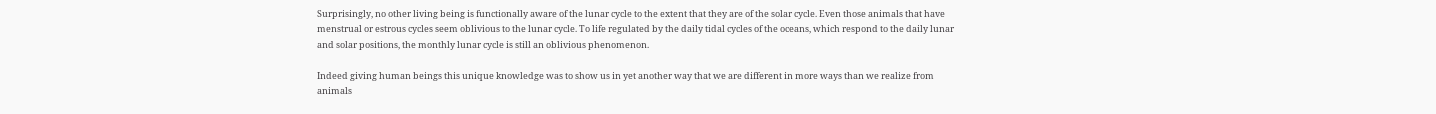Surprisingly, no other living being is functionally aware of the lunar cycle to the extent that they are of the solar cycle. Even those animals that have menstrual or estrous cycles seem oblivious to the lunar cycle. To life regulated by the daily tidal cycles of the oceans, which respond to the daily lunar and solar positions, the monthly lunar cycle is still an oblivious phenomenon.

Indeed giving human beings this unique knowledge was to show us in yet another way that we are different in more ways than we realize from animals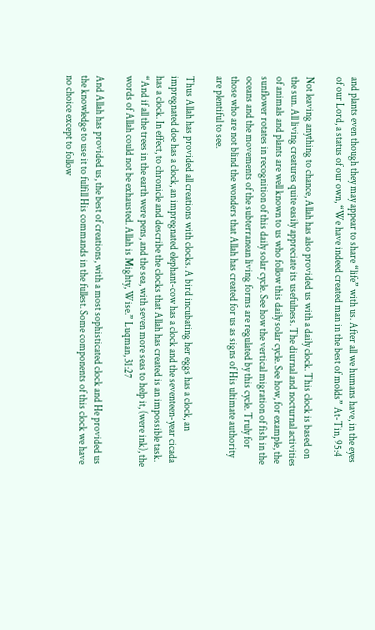and plants even though they may appear to share “life” with us. After all we humans have, in the eyes of our Lord, a status of our own, “We have indeed created man in the best of molds” At-Tin, 95:4

Not leaving anything to chance, Allah has also provided us with a daily clock. This clock is based on the sun. All living creatures quite easily appreciate its usefulness. The diurnal and nocturnal activities of animals and plants are well known to us who follow this daily solar cycle. See how, for example, the sunflower rotates in recognition of this daily solar cycle. See how the vertical migration of fish in the oceans and the movements of the subterranean living forms are regulated by this cycle. Truly for those who are not blind the wonders that Allah has created for us as signs of His ultimate authority are plentiful to see.

Thus Allah has provided all creations with clocks. A bird incubating her eggs has a clock, an impregnated doe has a clock, an impregnated elephant-cow has a clock and the seventeen-year cicada has a clock. In effect, to chronicle and describe the clocks that Allah has created is an impossible task. “And if all the trees in the earth were pens, and the sea, with seven more seas to help it, (were ink), the words of Allah could not be exhausted. Allah is Mighty, Wise.” Luqman, 31:27

And Allah has provided us, the best of creations, with a most sophisticated clock and He provided us the knowledge to use it to fulfill His commands in the fullest. Some components of this clock we have no choice except to follow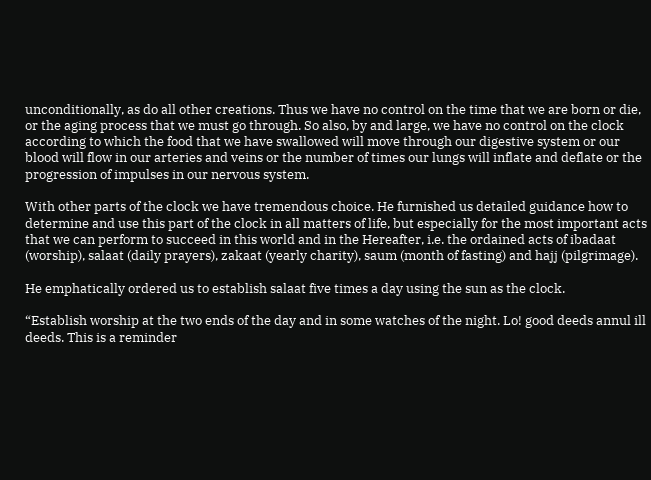unconditionally, as do all other creations. Thus we have no control on the time that we are born or die, or the aging process that we must go through. So also, by and large, we have no control on the clock according to which the food that we have swallowed will move through our digestive system or our blood will flow in our arteries and veins or the number of times our lungs will inflate and deflate or the progression of impulses in our nervous system.

With other parts of the clock we have tremendous choice. He furnished us detailed guidance how to determine and use this part of the clock in all matters of life, but especially for the most important acts that we can perform to succeed in this world and in the Hereafter, i.e. the ordained acts of ibadaat (worship), salaat (daily prayers), zakaat (yearly charity), saum (month of fasting) and hajj (pilgrimage).

He emphatically ordered us to establish salaat five times a day using the sun as the clock.

“Establish worship at the two ends of the day and in some watches of the night. Lo! good deeds annul ill deeds. This is a reminder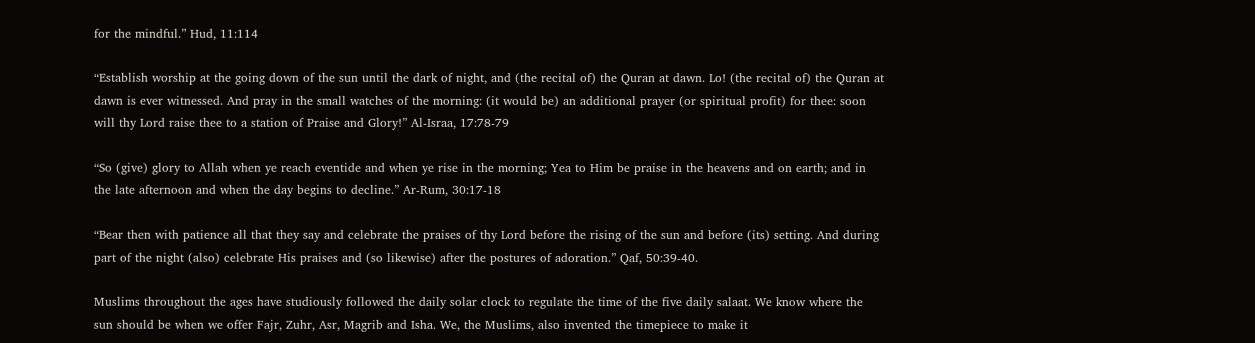for the mindful.” Hud, 11:114

“Establish worship at the going down of the sun until the dark of night, and (the recital of) the Quran at dawn. Lo! (the recital of) the Quran at dawn is ever witnessed. And pray in the small watches of the morning: (it would be) an additional prayer (or spiritual profit) for thee: soon will thy Lord raise thee to a station of Praise and Glory!” Al-Israa, 17:78-79

“So (give) glory to Allah when ye reach eventide and when ye rise in the morning; Yea to Him be praise in the heavens and on earth; and in the late afternoon and when the day begins to decline.” Ar-Rum, 30:17-18

“Bear then with patience all that they say and celebrate the praises of thy Lord before the rising of the sun and before (its) setting. And during part of the night (also) celebrate His praises and (so likewise) after the postures of adoration.” Qaf, 50:39-40.

Muslims throughout the ages have studiously followed the daily solar clock to regulate the time of the five daily salaat. We know where the sun should be when we offer Fajr, Zuhr, Asr, Magrib and Isha. We, the Muslims, also invented the timepiece to make it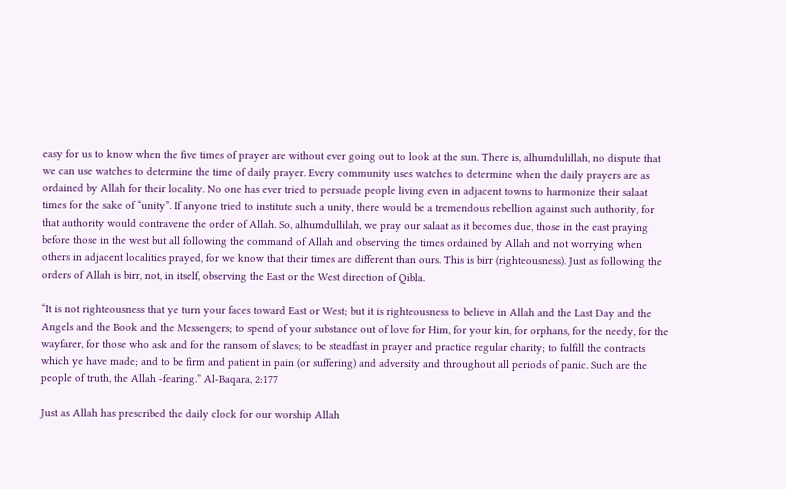easy for us to know when the five times of prayer are without ever going out to look at the sun. There is, alhumdulillah, no dispute that we can use watches to determine the time of daily prayer. Every community uses watches to determine when the daily prayers are as ordained by Allah for their locality. No one has ever tried to persuade people living even in adjacent towns to harmonize their salaat times for the sake of “unity”. If anyone tried to institute such a unity, there would be a tremendous rebellion against such authority, for that authority would contravene the order of Allah. So, alhumdullilah, we pray our salaat as it becomes due, those in the east praying before those in the west but all following the command of Allah and observing the times ordained by Allah and not worrying when others in adjacent localities prayed, for we know that their times are different than ours. This is birr (righteousness). Just as following the orders of Allah is birr, not, in itself, observing the East or the West direction of Qibla.

“It is not righteousness that ye turn your faces toward East or West; but it is righteousness to believe in Allah and the Last Day and the Angels and the Book and the Messengers; to spend of your substance out of love for Him, for your kin, for orphans, for the needy, for the wayfarer, for those who ask and for the ransom of slaves; to be steadfast in prayer and practice regular charity; to fulfill the contracts which ye have made; and to be firm and patient in pain (or suffering) and adversity and throughout all periods of panic. Such are the people of truth, the Allah -fearing.” Al-Baqara, 2:177

Just as Allah has prescribed the daily clock for our worship Allah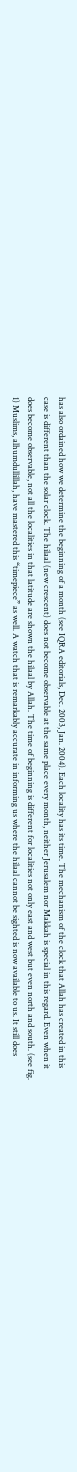has also ordained how we determine the beginning of a month (see IQRA editorials, Dec. 2003, Jan. 2004). Each locality has its time. The mechanism of the clock that Allah has created in this case is different than the solar clock. The hilaal (new crescent) does not become observable at the same place every month, neither Jerusalem nor Makkah is special in this regard. Even when it does become observable, not all the localities in that latitude are shown the hilaal by Allah. The time of beginning is different for localities not only east and west but even north and south. (see fig. 1) Muslims, alhumdullillah, have mastered this “timepiece” as well. A watch that is remarkably accurate in informing us where the hilaal cannot be sighted is now available to us. It still does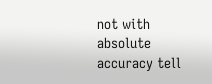not with absolute accuracy tell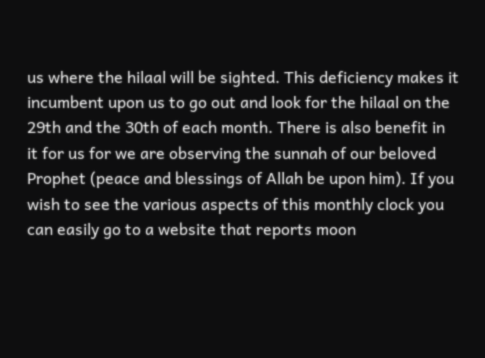us where the hilaal will be sighted. This deficiency makes it incumbent upon us to go out and look for the hilaal on the 29th and the 30th of each month. There is also benefit in it for us for we are observing the sunnah of our beloved Prophet (peace and blessings of Allah be upon him). If you wish to see the various aspects of this monthly clock you can easily go to a website that reports moon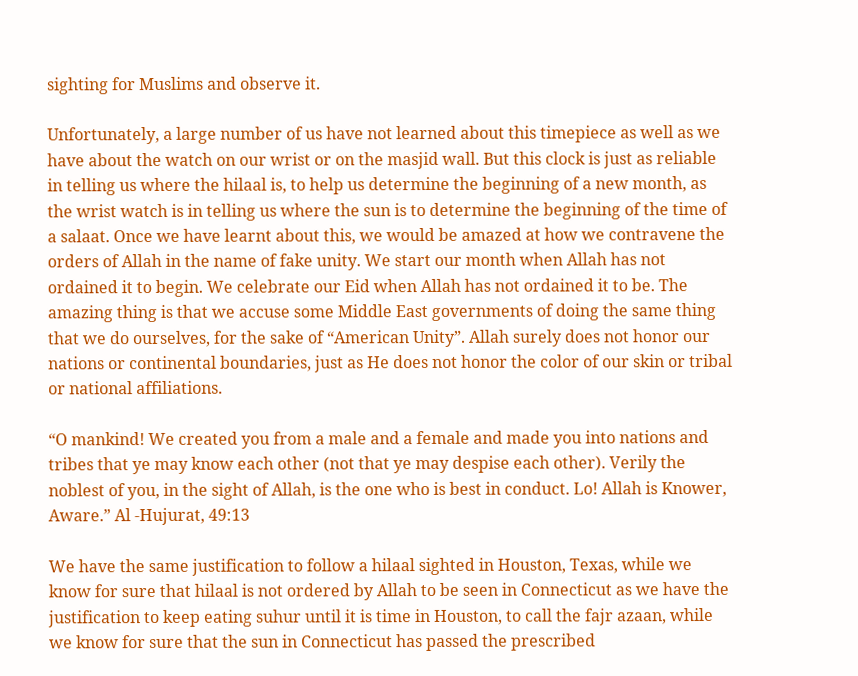sighting for Muslims and observe it.

Unfortunately, a large number of us have not learned about this timepiece as well as we have about the watch on our wrist or on the masjid wall. But this clock is just as reliable in telling us where the hilaal is, to help us determine the beginning of a new month, as the wrist watch is in telling us where the sun is to determine the beginning of the time of a salaat. Once we have learnt about this, we would be amazed at how we contravene the orders of Allah in the name of fake unity. We start our month when Allah has not ordained it to begin. We celebrate our Eid when Allah has not ordained it to be. The amazing thing is that we accuse some Middle East governments of doing the same thing that we do ourselves, for the sake of “American Unity”. Allah surely does not honor our nations or continental boundaries, just as He does not honor the color of our skin or tribal or national affiliations.

“O mankind! We created you from a male and a female and made you into nations and tribes that ye may know each other (not that ye may despise each other). Verily the noblest of you, in the sight of Allah, is the one who is best in conduct. Lo! Allah is Knower, Aware.” Al -Hujurat, 49:13

We have the same justification to follow a hilaal sighted in Houston, Texas, while we know for sure that hilaal is not ordered by Allah to be seen in Connecticut as we have the justification to keep eating suhur until it is time in Houston, to call the fajr azaan, while we know for sure that the sun in Connecticut has passed the prescribed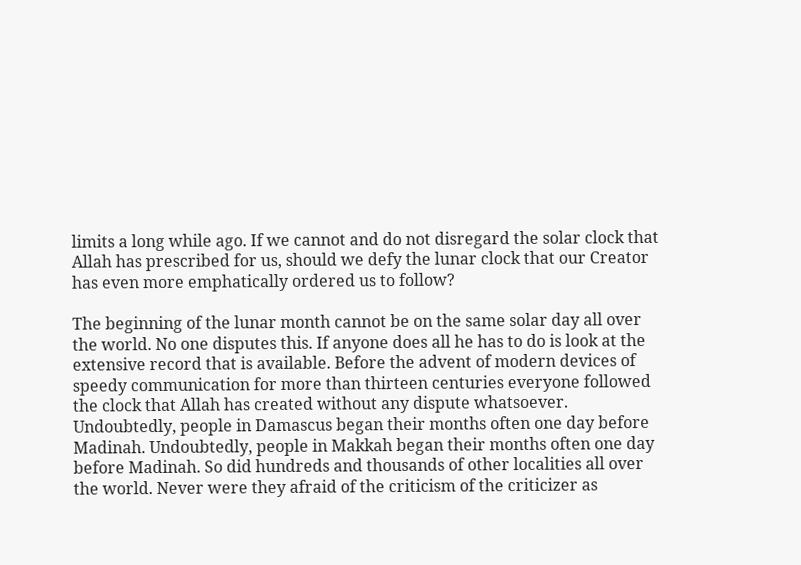limits a long while ago. If we cannot and do not disregard the solar clock that Allah has prescribed for us, should we defy the lunar clock that our Creator has even more emphatically ordered us to follow?

The beginning of the lunar month cannot be on the same solar day all over the world. No one disputes this. If anyone does all he has to do is look at the extensive record that is available. Before the advent of modern devices of speedy communication for more than thirteen centuries everyone followed the clock that Allah has created without any dispute whatsoever. Undoubtedly, people in Damascus began their months often one day before Madinah. Undoubtedly, people in Makkah began their months often one day before Madinah. So did hundreds and thousands of other localities all over the world. Never were they afraid of the criticism of the criticizer as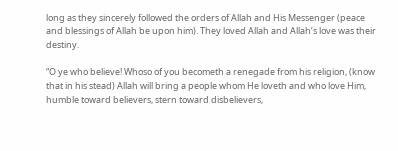long as they sincerely followed the orders of Allah and His Messenger (peace and blessings of Allah be upon him). They loved Allah and Allah’s love was their destiny.

“O ye who believe! Whoso of you becometh a renegade from his religion, (know that in his stead) Allah will bring a people whom He loveth and who love Him, humble toward believers, stern toward disbelievers,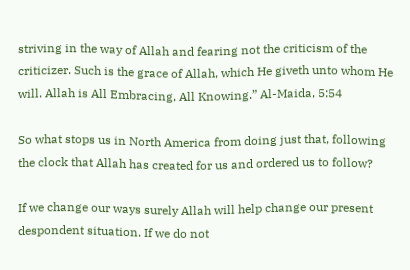striving in the way of Allah and fearing not the criticism of the criticizer. Such is the grace of Allah, which He giveth unto whom He will. Allah is All Embracing, All Knowing.” Al-Maida, 5:54

So what stops us in North America from doing just that, following the clock that Allah has created for us and ordered us to follow?

If we change our ways surely Allah will help change our present despondent situation. If we do not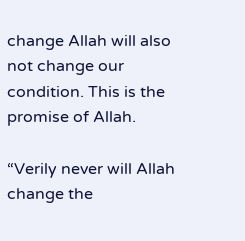change Allah will also not change our condition. This is the promise of Allah.

“Verily never will Allah change the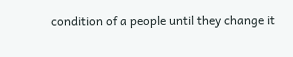condition of a people until they change it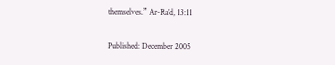themselves.” Ar-Ra’d, 13:11

Published: December 2005